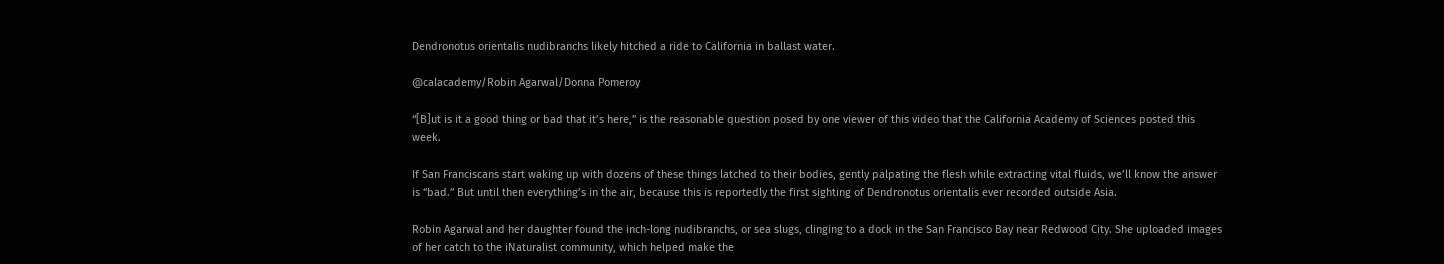Dendronotus orientalis nudibranchs likely hitched a ride to California in ballast water.

@calacademy/Robin Agarwal/Donna Pomeroy

“[B]ut is it a good thing or bad that it’s here,” is the reasonable question posed by one viewer of this video that the California Academy of Sciences posted this week.

If San Franciscans start waking up with dozens of these things latched to their bodies, gently palpating the flesh while extracting vital fluids, we’ll know the answer is “bad.” But until then everything’s in the air, because this is reportedly the first sighting of Dendronotus orientalis ever recorded outside Asia.

Robin Agarwal and her daughter found the inch-long nudibranchs, or sea slugs, clinging to a dock in the San Francisco Bay near Redwood City. She uploaded images of her catch to the iNaturalist community, which helped make the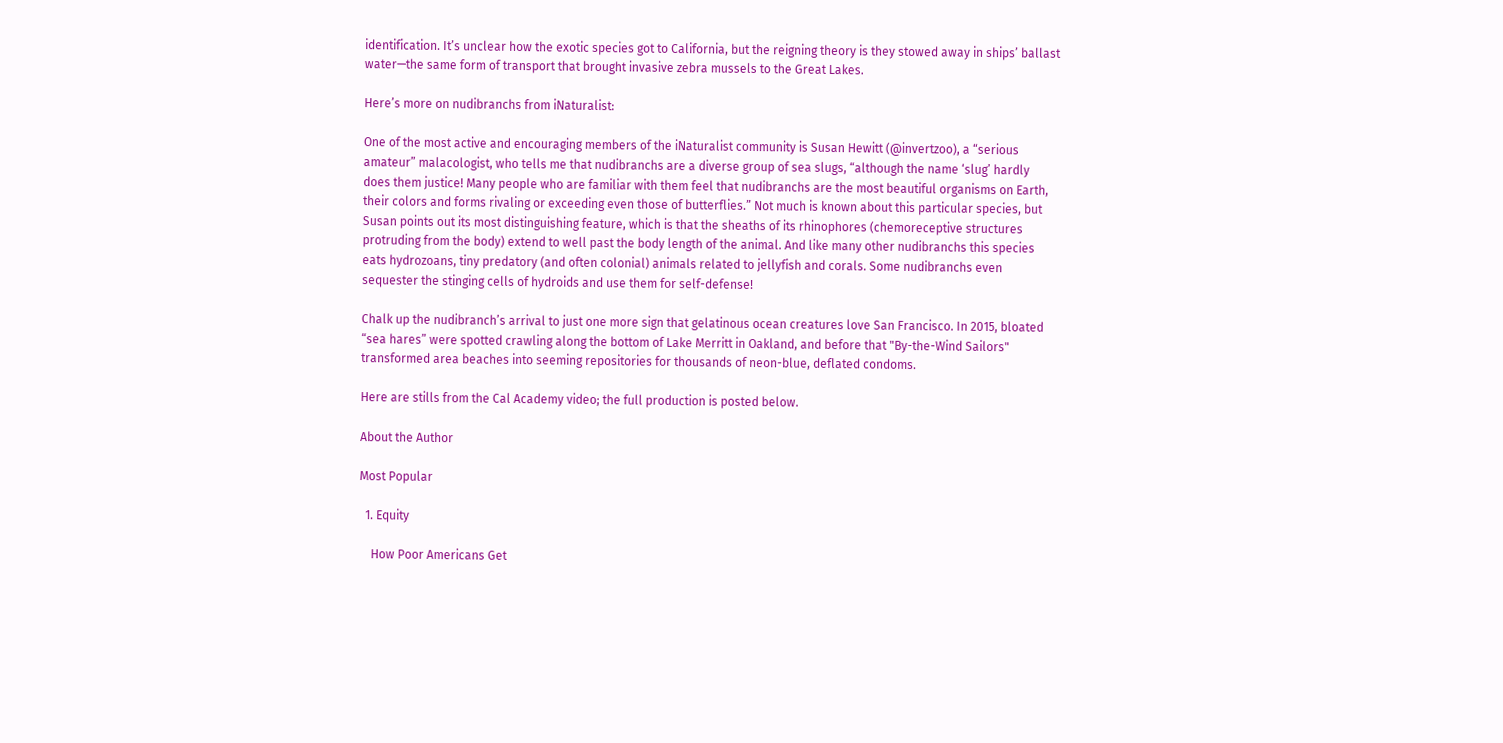identification. It’s unclear how the exotic species got to California, but the reigning theory is they stowed away in ships’ ballast water—the same form of transport that brought invasive zebra mussels to the Great Lakes.

Here’s more on nudibranchs from iNaturalist:

One of the most active and encouraging members of the iNaturalist community is Susan Hewitt (@invertzoo), a “serious amateur” malacologist, who tells me that nudibranchs are a diverse group of sea slugs, “although the name ‘slug’ hardly does them justice! Many people who are familiar with them feel that nudibranchs are the most beautiful organisms on Earth, their colors and forms rivaling or exceeding even those of butterflies.” Not much is known about this particular species, but Susan points out its most distinguishing feature, which is that the sheaths of its rhinophores (chemoreceptive structures protruding from the body) extend to well past the body length of the animal. And like many other nudibranchs this species eats hydrozoans, tiny predatory (and often colonial) animals related to jellyfish and corals. Some nudibranchs even sequester the stinging cells of hydroids and use them for self-defense!

Chalk up the nudibranch’s arrival to just one more sign that gelatinous ocean creatures love San Francisco. In 2015, bloated “sea hares” were spotted crawling along the bottom of Lake Merritt in Oakland, and before that "By-the-Wind Sailors" transformed area beaches into seeming repositories for thousands of neon-blue, deflated condoms.

Here are stills from the Cal Academy video; the full production is posted below.

About the Author

Most Popular

  1. Equity

    How Poor Americans Get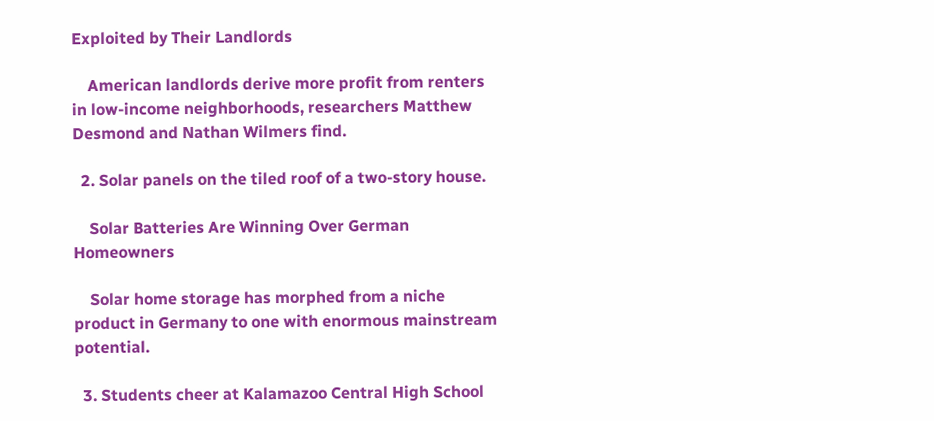Exploited by Their Landlords

    American landlords derive more profit from renters in low-income neighborhoods, researchers Matthew Desmond and Nathan Wilmers find.

  2. Solar panels on the tiled roof of a two-story house.

    Solar Batteries Are Winning Over German Homeowners

    Solar home storage has morphed from a niche product in Germany to one with enormous mainstream potential.

  3. Students cheer at Kalamazoo Central High School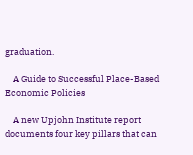graduation.

    A Guide to Successful Place-Based Economic Policies

    A new Upjohn Institute report documents four key pillars that can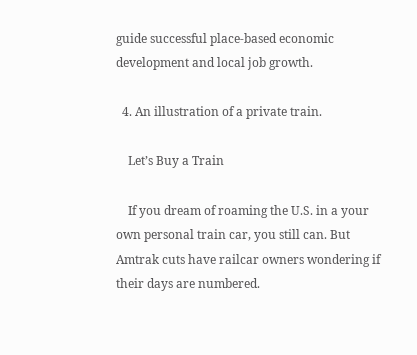guide successful place-based economic development and local job growth.

  4. An illustration of a private train.

    Let’s Buy a Train

    If you dream of roaming the U.S. in a your own personal train car, you still can. But Amtrak cuts have railcar owners wondering if their days are numbered.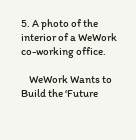5. A photo of the interior of a WeWork co-working office.

    WeWork Wants to Build the ‘Future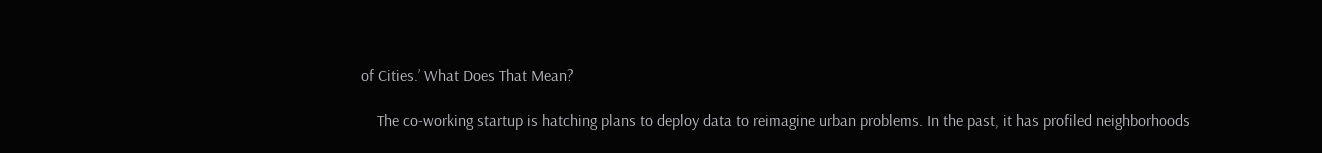of Cities.’ What Does That Mean?

    The co-working startup is hatching plans to deploy data to reimagine urban problems. In the past, it has profiled neighborhoods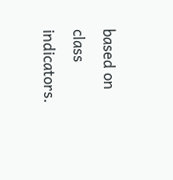based on class indicators.